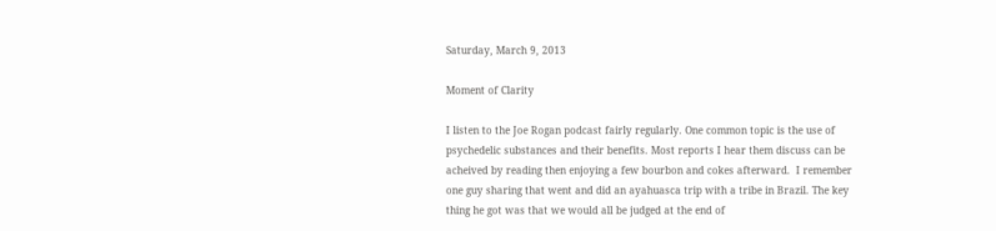Saturday, March 9, 2013

Moment of Clarity

I listen to the Joe Rogan podcast fairly regularly. One common topic is the use of psychedelic substances and their benefits. Most reports I hear them discuss can be acheived by reading then enjoying a few bourbon and cokes afterward.  I remember one guy sharing that went and did an ayahuasca trip with a tribe in Brazil. The key thing he got was that we would all be judged at the end of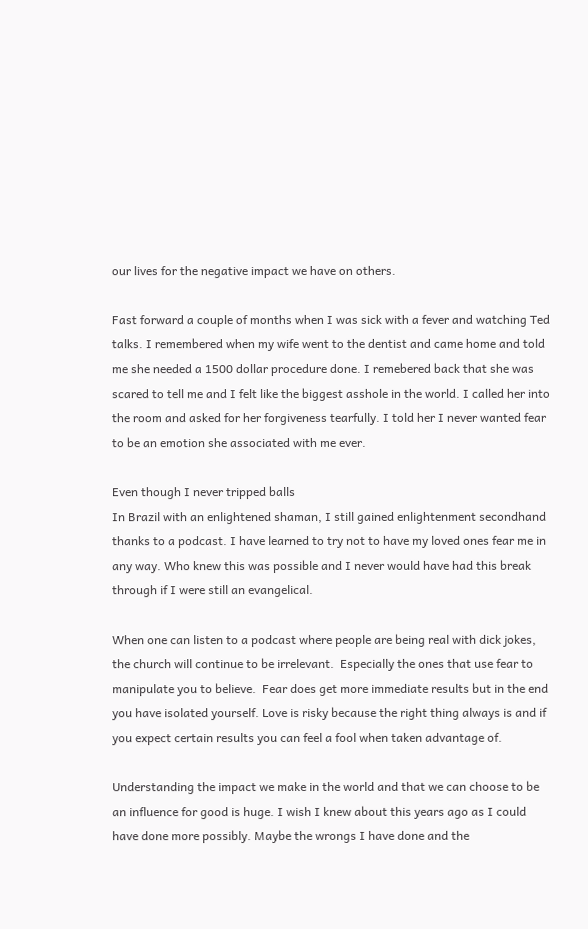our lives for the negative impact we have on others.

Fast forward a couple of months when I was sick with a fever and watching Ted talks. I remembered when my wife went to the dentist and came home and told me she needed a 1500 dollar procedure done. I remebered back that she was scared to tell me and I felt like the biggest asshole in the world. I called her into the room and asked for her forgiveness tearfully. I told her I never wanted fear to be an emotion she associated with me ever.

Even though I never tripped balls
In Brazil with an enlightened shaman, I still gained enlightenment secondhand thanks to a podcast. I have learned to try not to have my loved ones fear me in any way. Who knew this was possible and I never would have had this break through if I were still an evangelical.

When one can listen to a podcast where people are being real with dick jokes, the church will continue to be irrelevant.  Especially the ones that use fear to manipulate you to believe.  Fear does get more immediate results but in the end you have isolated yourself. Love is risky because the right thing always is and if you expect certain results you can feel a fool when taken advantage of.

Understanding the impact we make in the world and that we can choose to be an influence for good is huge. I wish I knew about this years ago as I could have done more possibly. Maybe the wrongs I have done and the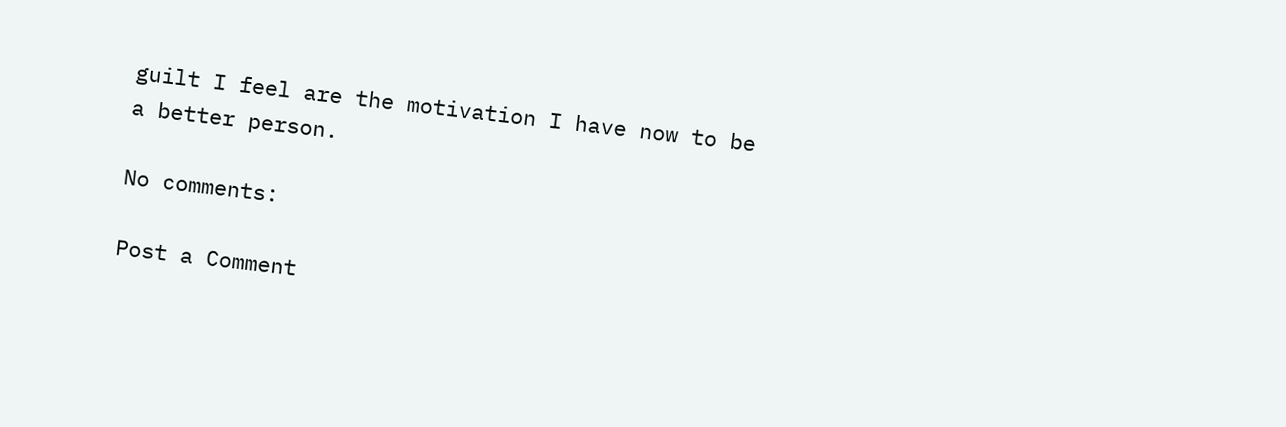guilt I feel are the motivation I have now to be a better person.

No comments:

Post a Comment